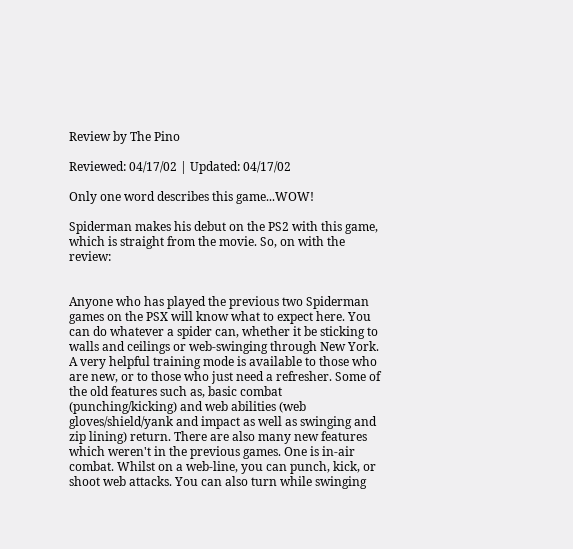Review by The Pino

Reviewed: 04/17/02 | Updated: 04/17/02

Only one word describes this game...WOW!

Spiderman makes his debut on the PS2 with this game, which is straight from the movie. So, on with the review:


Anyone who has played the previous two Spiderman games on the PSX will know what to expect here. You can do whatever a spider can, whether it be sticking to walls and ceilings or web-swinging through New York. A very helpful training mode is available to those who are new, or to those who just need a refresher. Some of the old features such as, basic combat (punching/kicking) and web abilities (web gloves/shield/yank and impact as well as swinging and zip lining) return. There are also many new features which weren't in the previous games. One is in-air combat. Whilst on a web-line, you can punch, kick, or shoot web attacks. You can also turn while swinging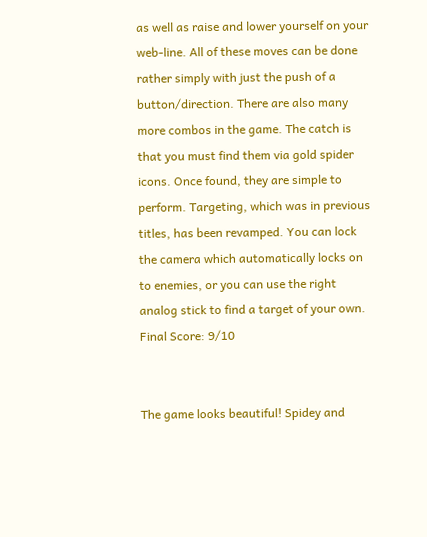as well as raise and lower yourself on your web-line. All of these moves can be done rather simply with just the push of a button/direction. There are also many more combos in the game. The catch is that you must find them via gold spider icons. Once found, they are simple to perform. Targeting, which was in previous titles, has been revamped. You can lock the camera which automatically locks on to enemies, or you can use the right analog stick to find a target of your own. Final Score: 9/10


The game looks beautiful! Spidey and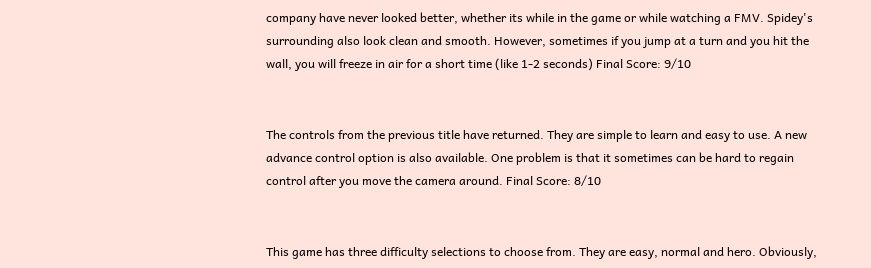company have never looked better, whether its while in the game or while watching a FMV. Spidey's surrounding also look clean and smooth. However, sometimes if you jump at a turn and you hit the wall, you will freeze in air for a short time (like 1-2 seconds) Final Score: 9/10


The controls from the previous title have returned. They are simple to learn and easy to use. A new advance control option is also available. One problem is that it sometimes can be hard to regain control after you move the camera around. Final Score: 8/10


This game has three difficulty selections to choose from. They are easy, normal and hero. Obviously,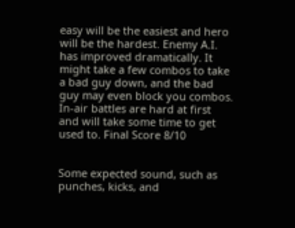easy will be the easiest and hero will be the hardest. Enemy A.I. has improved dramatically. It might take a few combos to take a bad guy down, and the bad guy may even block you combos. In-air battles are hard at first and will take some time to get used to. Final Score 8/10


Some expected sound, such as punches, kicks, and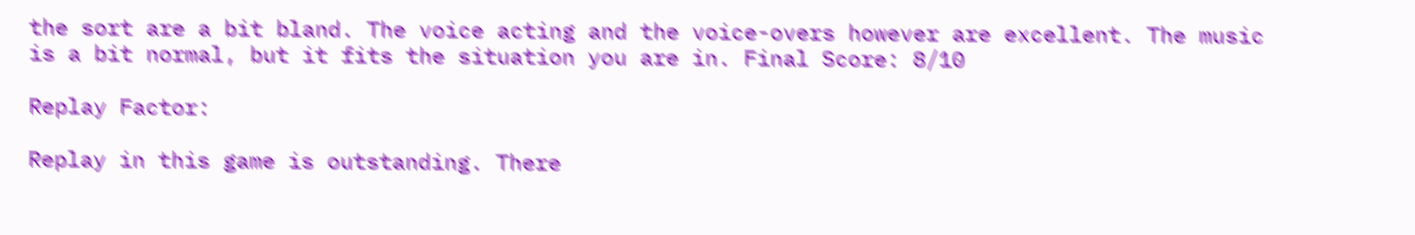the sort are a bit bland. The voice acting and the voice-overs however are excellent. The music is a bit normal, but it fits the situation you are in. Final Score: 8/10

Replay Factor:

Replay in this game is outstanding. There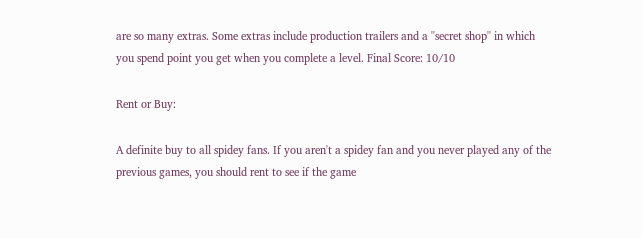are so many extras. Some extras include production trailers and a ''secret shop'' in which you spend point you get when you complete a level. Final Score: 10/10

Rent or Buy:

A definite buy to all spidey fans. If you aren't a spidey fan and you never played any of the previous games, you should rent to see if the game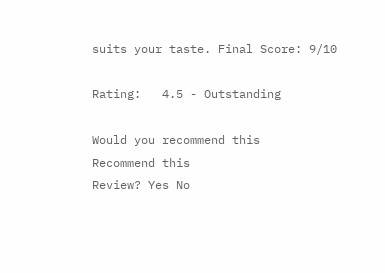suits your taste. Final Score: 9/10

Rating:   4.5 - Outstanding

Would you recommend this
Recommend this
Review? Yes No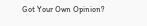Got Your Own Opinion?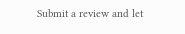Submit a review and let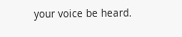your voice be heard.